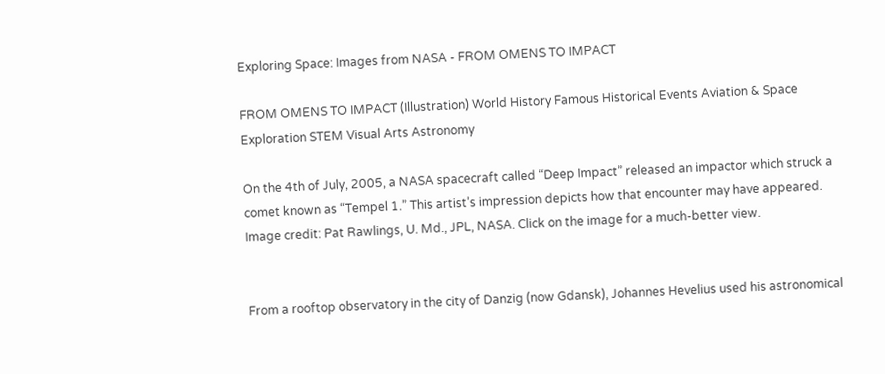Exploring Space: Images from NASA - FROM OMENS TO IMPACT

FROM OMENS TO IMPACT (Illustration) World History Famous Historical Events Aviation & Space Exploration STEM Visual Arts Astronomy

On the 4th of July, 2005, a NASA spacecraft called “Deep Impact” released an impactor which struck a comet known as “Tempel 1.” This artist’s impression depicts how that encounter may have appeared. Image credit: Pat Rawlings, U. Md., JPL, NASA. Click on the image for a much-better view.


From a rooftop observatory in the city of Danzig (now Gdansk), Johannes Hevelius used his astronomical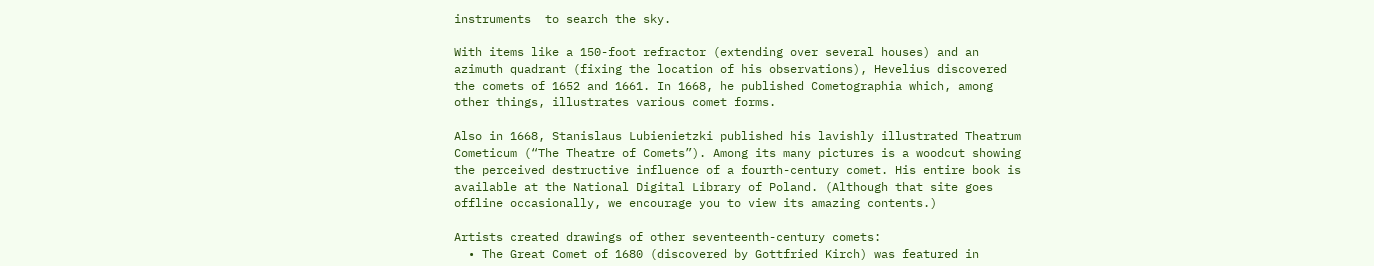instruments  to search the sky.

With items like a 150-foot refractor (extending over several houses) and an azimuth quadrant (fixing the location of his observations), Hevelius discovered the comets of 1652 and 1661. In 1668, he published Cometographia which, among other things, illustrates various comet forms.

Also in 1668, Stanislaus Lubienietzki published his lavishly illustrated Theatrum Cometicum (“The Theatre of Comets”). Among its many pictures is a woodcut showing the perceived destructive influence of a fourth-century comet. His entire book is available at the National Digital Library of Poland. (Although that site goes offline occasionally, we encourage you to view its amazing contents.)

Artists created drawings of other seventeenth-century comets:
  • The Great Comet of 1680 (discovered by Gottfried Kirch) was featured in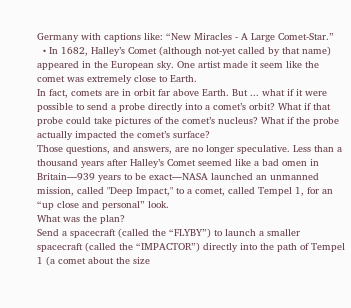Germany with captions like: “New Miracles - A Large Comet-Star.”
  • In 1682, Halley’s Comet (although not-yet called by that name) appeared in the European sky. One artist made it seem like the comet was extremely close to Earth.
In fact, comets are in orbit far above Earth. But ... what if it were possible to send a probe directly into a comet’s orbit? What if that probe could take pictures of the comet’s nucleus? What if the probe actually impacted the comet’s surface?
Those questions, and answers, are no longer speculative. Less than a thousand years after Halley’s Comet seemed like a bad omen in Britain—939 years to be exact—NASA launched an unmanned mission, called "Deep Impact," to a comet, called Tempel 1, for an “up close and personal” look.
What was the plan?
Send a spacecraft (called the “FLYBY”) to launch a smaller spacecraft (called the “IMPACTOR”) directly into the path of Tempel 1 (a comet about the size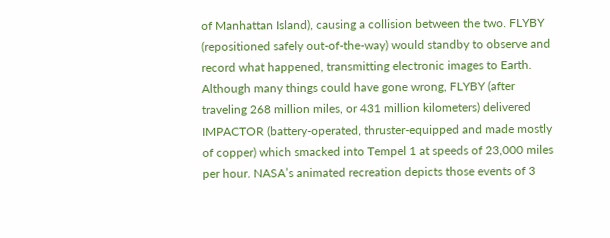of Manhattan Island), causing a collision between the two. FLYBY (repositioned safely out-of-the-way) would standby to observe and record what happened, transmitting electronic images to Earth.
Although many things could have gone wrong, FLYBY (after traveling 268 million miles, or 431 million kilometers) delivered IMPACTOR (battery-operated, thruster-equipped and made mostly of copper) which smacked into Tempel 1 at speeds of 23,000 miles per hour. NASA’s animated recreation depicts those events of 3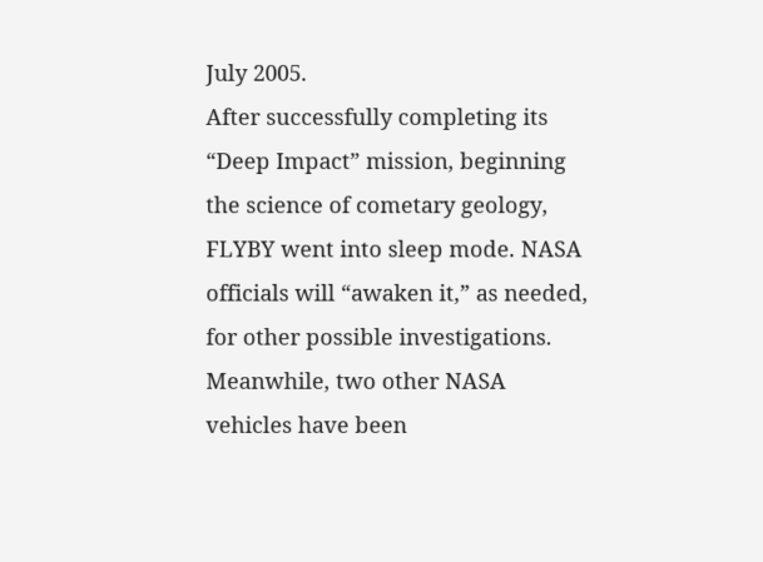July 2005.
After successfully completing its “Deep Impact” mission, beginning the science of cometary geology, FLYBY went into sleep mode. NASA officials will “awaken it,” as needed, for other possible investigations.
Meanwhile, two other NASA vehicles have been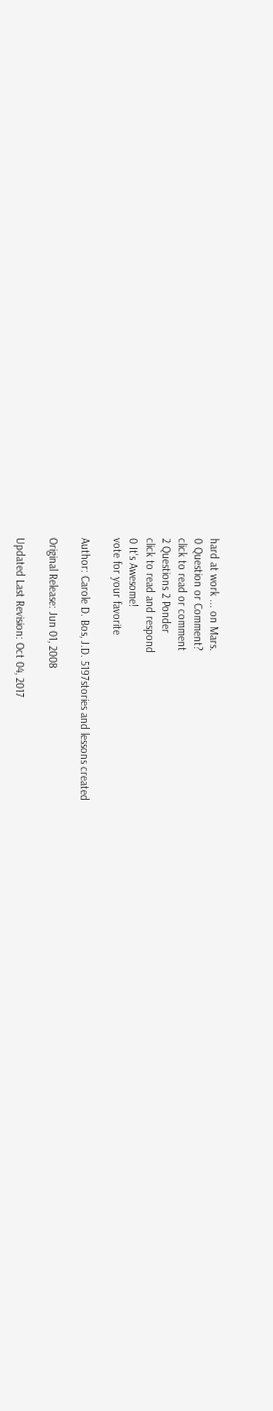hard at work ... on Mars.
0 Question or Comment?
click to read or comment
2 Questions 2 Ponder
click to read and respond
0 It's Awesome!
vote for your favorite

Author: Carole D. Bos, J.D. 5197stories and lessons created

Original Release: Jun 01, 2008

Updated Last Revision: Oct 04, 2017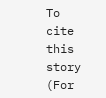To cite this story (For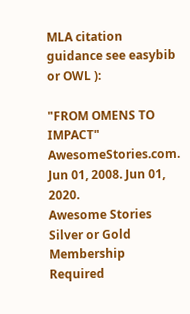MLA citation guidance see easybib or OWL ):

"FROM OMENS TO IMPACT" AwesomeStories.com. Jun 01, 2008. Jun 01, 2020.
Awesome Stories Silver or Gold Membership Required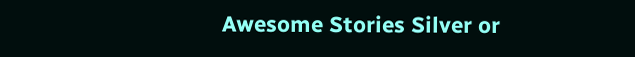Awesome Stories Silver or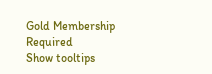Gold Membership Required
Show tooltips